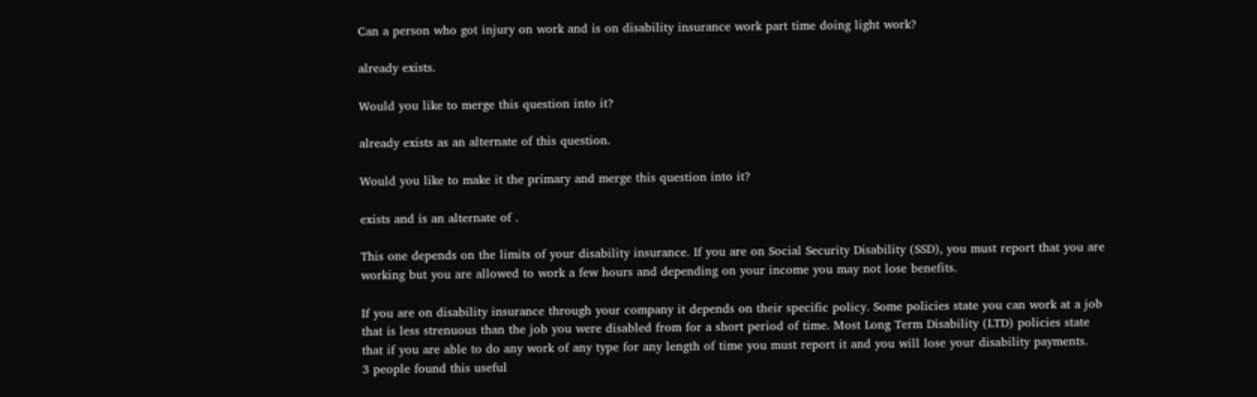Can a person who got injury on work and is on disability insurance work part time doing light work?

already exists.

Would you like to merge this question into it?

already exists as an alternate of this question.

Would you like to make it the primary and merge this question into it?

exists and is an alternate of .

This one depends on the limits of your disability insurance. If you are on Social Security Disability (SSD), you must report that you are working but you are allowed to work a few hours and depending on your income you may not lose benefits.

If you are on disability insurance through your company it depends on their specific policy. Some policies state you can work at a job that is less strenuous than the job you were disabled from for a short period of time. Most Long Term Disability (LTD) policies state that if you are able to do any work of any type for any length of time you must report it and you will lose your disability payments.
3 people found this useful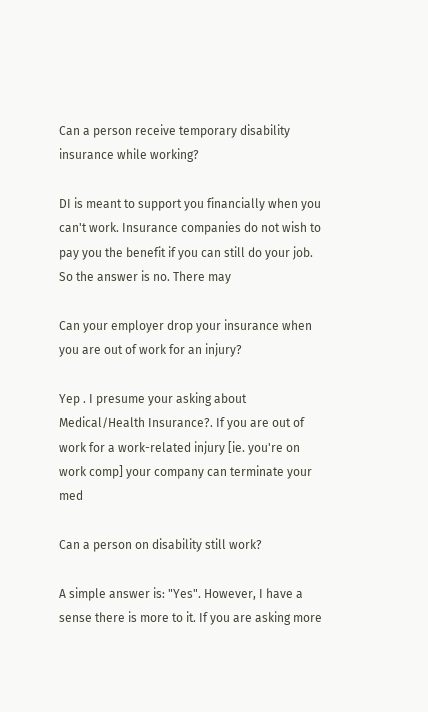Can a person receive temporary disability insurance while working?

DI is meant to support you financially when you can't work. Insurance companies do not wish to pay you the benefit if you can still do your job. So the answer is no. There may

Can your employer drop your insurance when you are out of work for an injury?

Yep . I presume your asking about Medical/Health Insurance?. If you are out of work for a work-related injury [ie. you're on work comp] your company can terminate your med

Can a person on disability still work?

A simple answer is: "Yes". However, I have a sense there is more to it. If you are asking more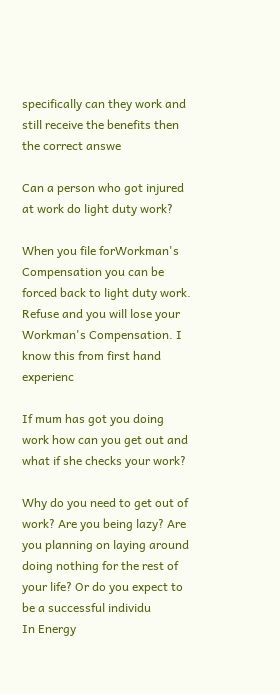specifically can they work and still receive the benefits then the correct answe

Can a person who got injured at work do light duty work?

When you file forWorkman's Compensation you can be forced back to light duty work. Refuse and you will lose your Workman's Compensation. I know this from first hand experienc

If mum has got you doing work how can you get out and what if she checks your work?

Why do you need to get out of work? Are you being lazy? Are you planning on laying around doing nothing for the rest of your life? Or do you expect to be a successful individu
In Energy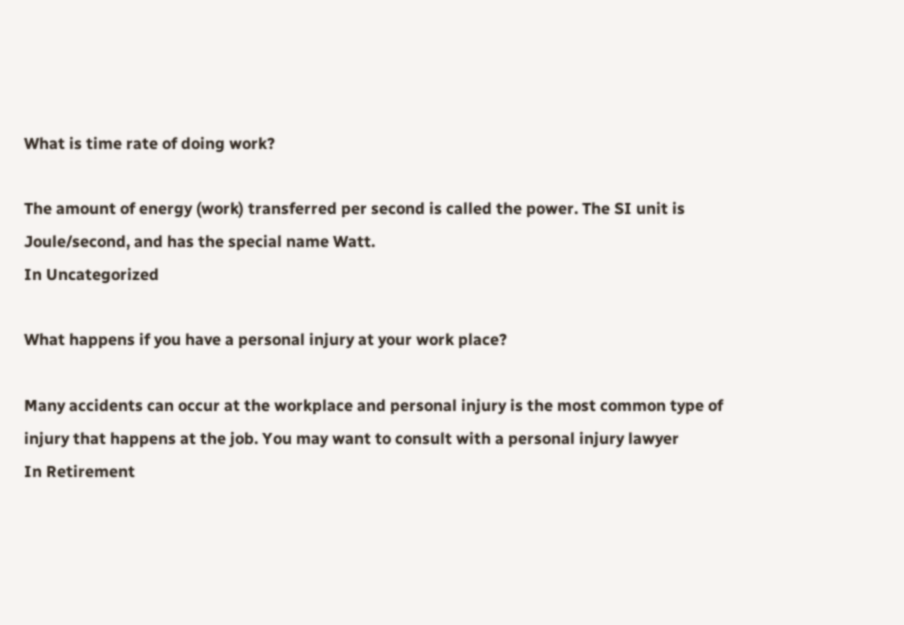What is time rate of doing work?

The amount of energy (work) transferred per second is called the power. The SI unit is Joule/second, and has the special name Watt.
In Uncategorized

What happens if you have a personal injury at your work place?

Many accidents can occur at the workplace and personal injury is the most common type of injury that happens at the job. You may want to consult with a personal injury lawyer
In Retirement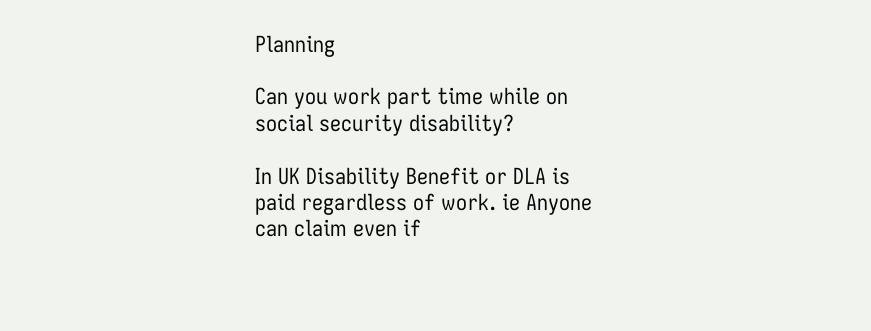Planning

Can you work part time while on social security disability?

In UK Disability Benefit or DLA is paid regardless of work. ie Anyone can claim even if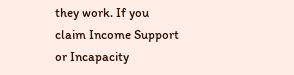they work. If you claim Income Support or Incapacity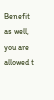Benefit as well, you are allowed t